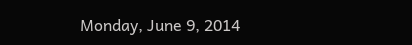Monday, June 9, 2014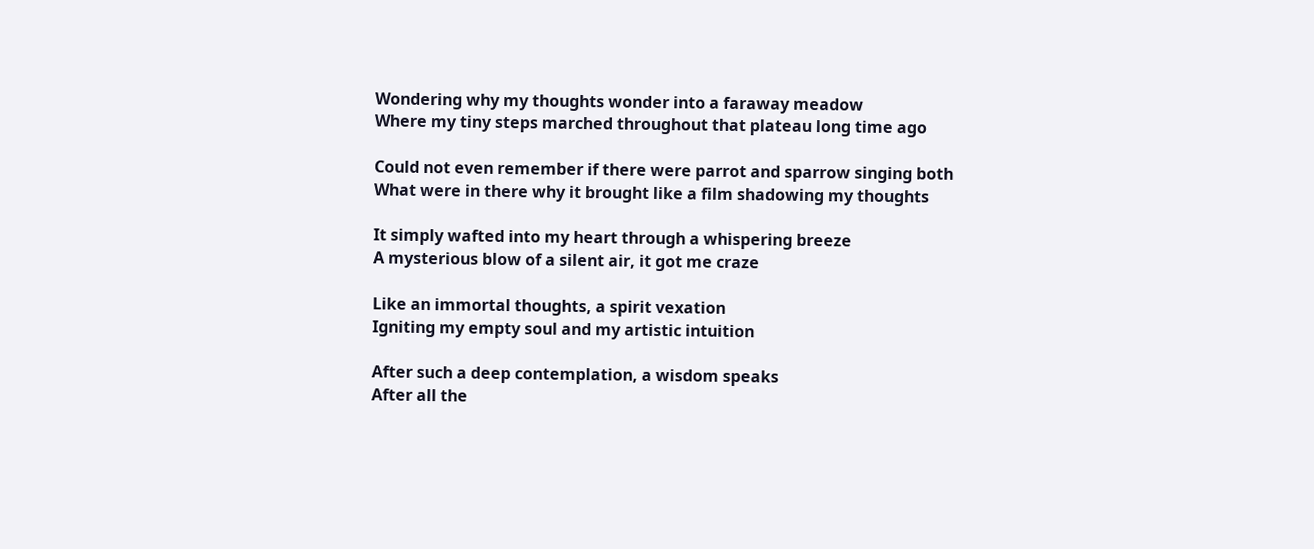Wondering why my thoughts wonder into a faraway meadow
Where my tiny steps marched throughout that plateau long time ago

Could not even remember if there were parrot and sparrow singing both
What were in there why it brought like a film shadowing my thoughts

It simply wafted into my heart through a whispering breeze
A mysterious blow of a silent air, it got me craze

Like an immortal thoughts, a spirit vexation
Igniting my empty soul and my artistic intuition

After such a deep contemplation, a wisdom speaks
After all the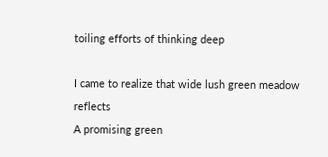toiling efforts of thinking deep

I came to realize that wide lush green meadow reflects
A promising green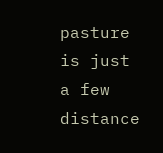pasture is just a few distance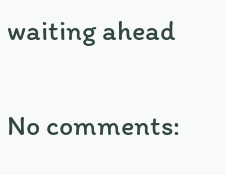waiting ahead

No comments: